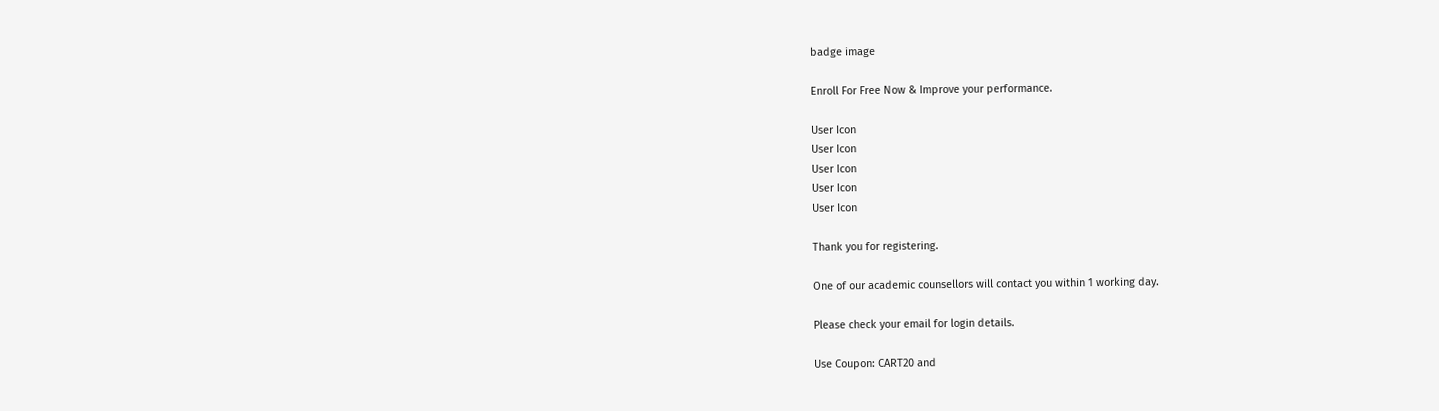badge image

Enroll For Free Now & Improve your performance.

User Icon
User Icon
User Icon
User Icon
User Icon

Thank you for registering.

One of our academic counsellors will contact you within 1 working day.

Please check your email for login details.

Use Coupon: CART20 and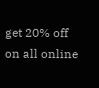get 20% off on all online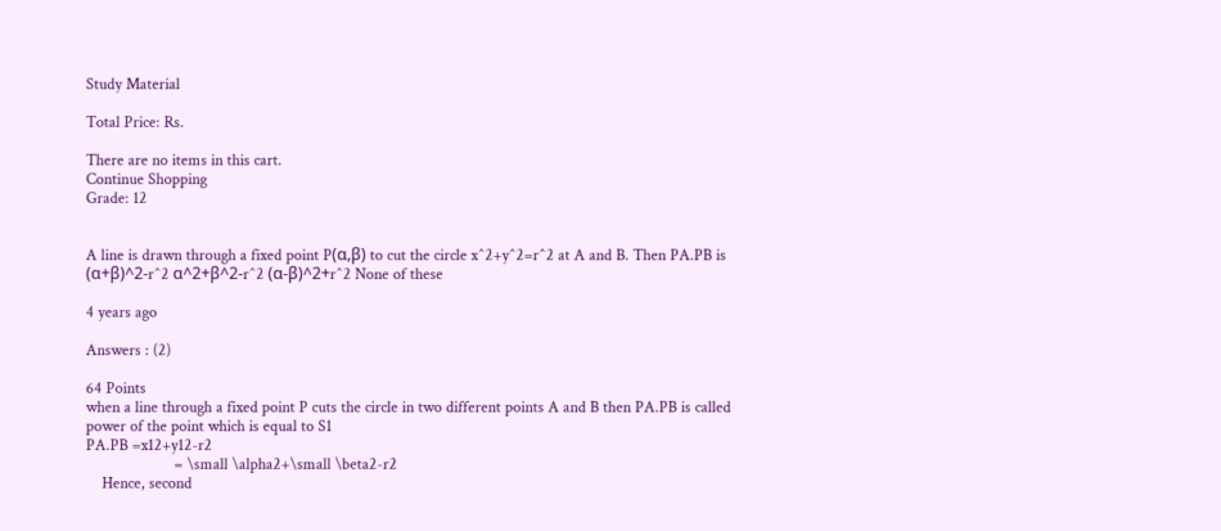Study Material

Total Price: Rs.

There are no items in this cart.
Continue Shopping
Grade: 12


A line is drawn through a fixed point P(α,β) to cut the circle x^2+y^2=r^2 at A and B. Then PA.PB is (α+β)^2-r^2 α^2+β^2-r^2 (α-β)^2+r^2 None of these

4 years ago

Answers : (2)

64 Points
when a line through a fixed point P cuts the circle in two different points A and B then PA.PB is called power of the point which is equal to S1
PA.PB =x12+y12-r2
                      = \small \alpha2+\small \beta2-r2
    Hence, second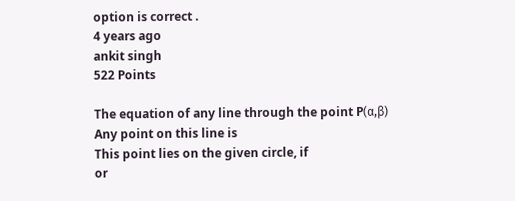option is correct .
4 years ago
ankit singh
522 Points

The equation of any line through the point P(α,β)
Any point on this line is
This point lies on the given circle, if
or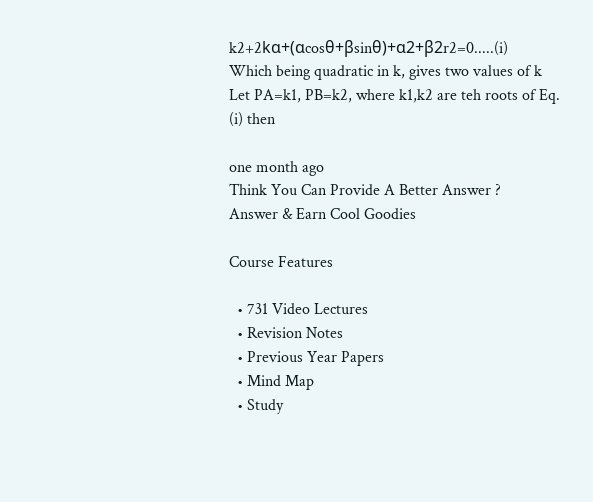k2+2kα+(αcosθ+βsinθ)+α2+β2r2=0.....(i)
Which being quadratic in k, gives two values of k
Let PA=k1, PB=k2, where k1,k2 are teh roots of Eq. (i) then

one month ago
Think You Can Provide A Better Answer ?
Answer & Earn Cool Goodies

Course Features

  • 731 Video Lectures
  • Revision Notes
  • Previous Year Papers
  • Mind Map
  • Study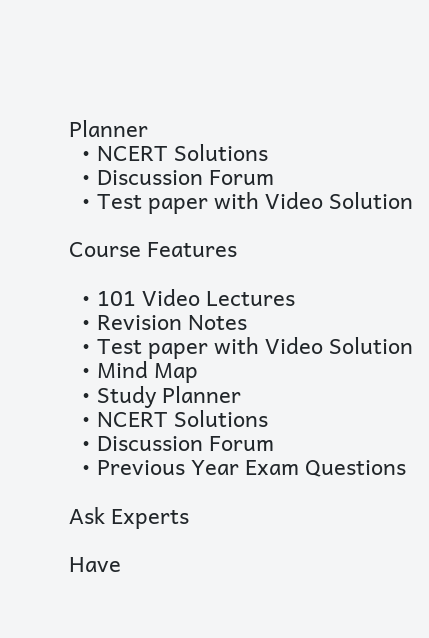Planner
  • NCERT Solutions
  • Discussion Forum
  • Test paper with Video Solution

Course Features

  • 101 Video Lectures
  • Revision Notes
  • Test paper with Video Solution
  • Mind Map
  • Study Planner
  • NCERT Solutions
  • Discussion Forum
  • Previous Year Exam Questions

Ask Experts

Have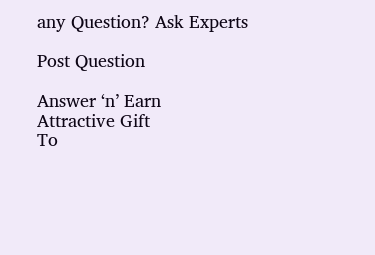any Question? Ask Experts

Post Question

Answer ‘n’ Earn
Attractive Gift
To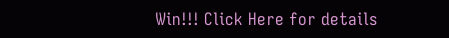Win!!! Click Here for details